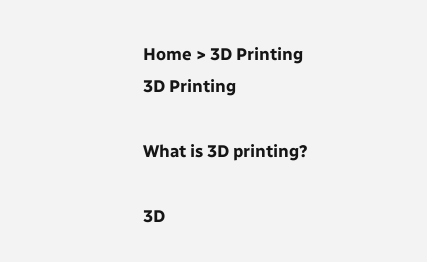Home > 3D Printing
3D Printing

What is 3D printing?

3D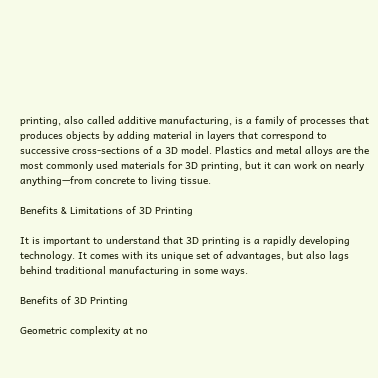printing, also called additive manufacturing, is a family of processes that produces objects by adding material in layers that correspond to successive cross-sections of a 3D model. Plastics and metal alloys are the most commonly used materials for 3D printing, but it can work on nearly anything—from concrete to living tissue.

Benefits & Limitations of 3D Printing

It is important to understand that 3D printing is a rapidly developing technology. It comes with its unique set of advantages, but also lags behind traditional manufacturing in some ways.

Benefits of 3D Printing

Geometric complexity at no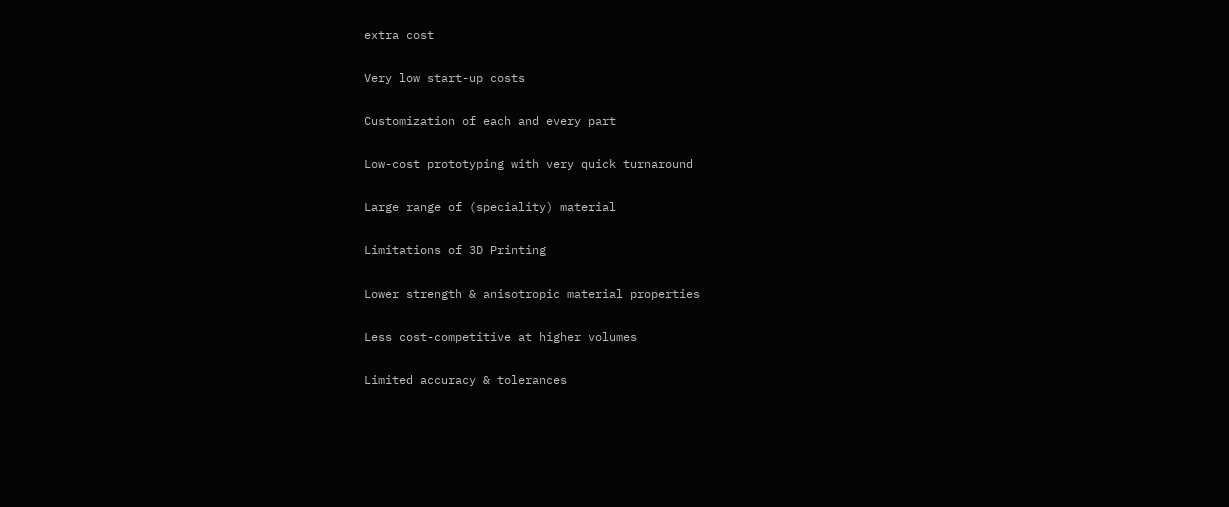extra cost

Very low start-up costs

Customization of each and every part

Low-cost prototyping with very quick turnaround

Large range of (speciality) material

Limitations of 3D Printing

Lower strength & anisotropic material properties

Less cost-competitive at higher volumes

Limited accuracy & tolerances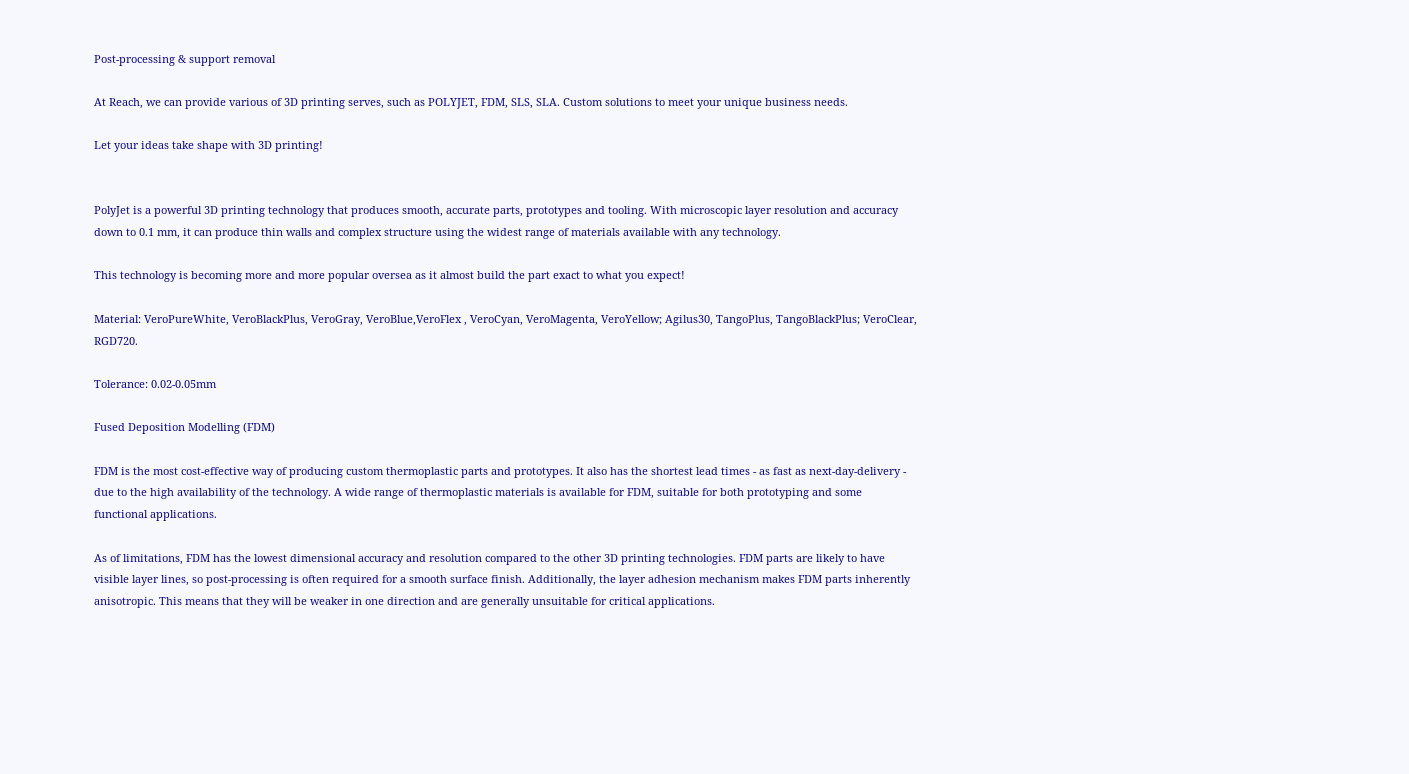Post-processing & support removal

At Reach, we can provide various of 3D printing serves, such as POLYJET, FDM, SLS, SLA. Custom solutions to meet your unique business needs.

Let your ideas take shape with 3D printing!


PolyJet is a powerful 3D printing technology that produces smooth, accurate parts, prototypes and tooling. With microscopic layer resolution and accuracy down to 0.1 mm, it can produce thin walls and complex structure using the widest range of materials available with any technology.

This technology is becoming more and more popular oversea as it almost build the part exact to what you expect!

Material: VeroPureWhite, VeroBlackPlus, VeroGray, VeroBlue,VeroFlex , VeroCyan, VeroMagenta, VeroYellow; Agilus30, TangoPlus, TangoBlackPlus; VeroClear, RGD720.

Tolerance: 0.02-0.05mm

Fused Deposition Modelling (FDM)

FDM is the most cost-effective way of producing custom thermoplastic parts and prototypes. It also has the shortest lead times - as fast as next-day-delivery - due to the high availability of the technology. A wide range of thermoplastic materials is available for FDM, suitable for both prototyping and some functional applications.

As of limitations, FDM has the lowest dimensional accuracy and resolution compared to the other 3D printing technologies. FDM parts are likely to have visible layer lines, so post-processing is often required for a smooth surface finish. Additionally, the layer adhesion mechanism makes FDM parts inherently anisotropic. This means that they will be weaker in one direction and are generally unsuitable for critical applications.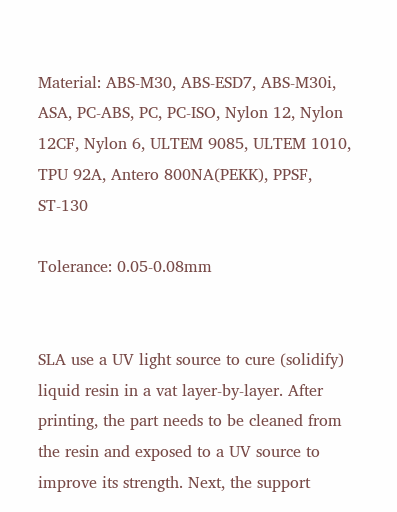Material: ABS-M30, ABS-ESD7, ABS-M30i, ASA, PC-ABS, PC, PC-ISO, Nylon 12, Nylon 12CF, Nylon 6, ULTEM 9085, ULTEM 1010, TPU 92A, Antero 800NA(PEKK), PPSF, ST-130

Tolerance: 0.05-0.08mm


SLA use a UV light source to cure (solidify) liquid resin in a vat layer-by-layer. After printing, the part needs to be cleaned from the resin and exposed to a UV source to improve its strength. Next, the support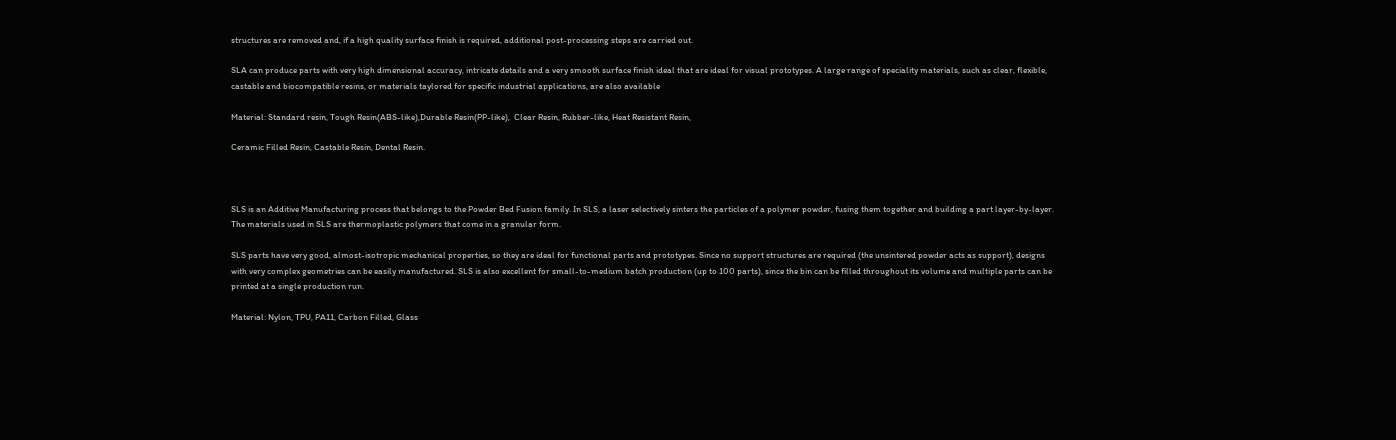structures are removed and, if a high quality surface finish is required, additional post-processing steps are carried out.

SLA can produce parts with very high dimensional accuracy, intricate details and a very smooth surface finish ideal that are ideal for visual prototypes. A large range of speciality materials, such as clear, flexible, castable and biocompatible resins, or materials taylored for specific industrial applications, are also available

Material: Standard resin, Tough Resin(ABS-like),Durable Resin(PP-like),  Clear Resin, Rubber-like, Heat Resistant Resin,

Ceramic Filled Resin, Castable Resin, Dental Resin.



SLS is an Additive Manufacturing process that belongs to the Powder Bed Fusion family. In SLS, a laser selectively sinters the particles of a polymer powder, fusing them together and building a part layer-by-layer. The materials used in SLS are thermoplastic polymers that come in a granular form.

SLS parts have very good, almost-isotropic mechanical properties, so they are ideal for functional parts and prototypes. Since no support structures are required (the unsintered powder acts as support), designs with very complex geometries can be easily manufactured. SLS is also excellent for small-to-medium batch production (up to 100 parts), since the bin can be filled throughout its volume and multiple parts can be printed at a single production run.

Material: Nylon, TPU, PA11, Carbon Filled, Glass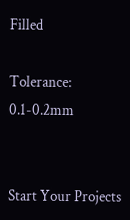Filled

Tolerance: 0.1-0.2mm


Start Your Projects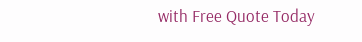with Free Quote Today